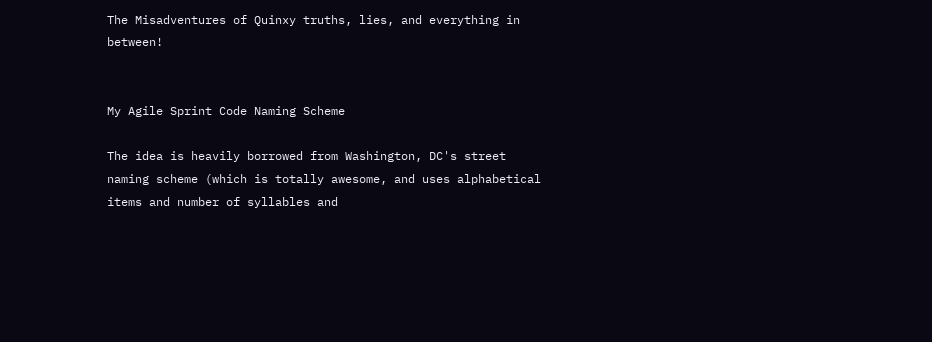The Misadventures of Quinxy truths, lies, and everything in between!


My Agile Sprint Code Naming Scheme

The idea is heavily borrowed from Washington, DC's street naming scheme (which is totally awesome, and uses alphabetical items and number of syllables and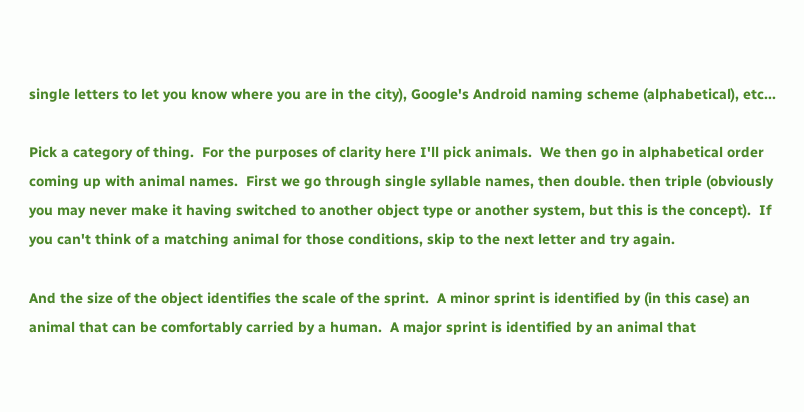single letters to let you know where you are in the city), Google's Android naming scheme (alphabetical), etc...

Pick a category of thing.  For the purposes of clarity here I'll pick animals.  We then go in alphabetical order coming up with animal names.  First we go through single syllable names, then double. then triple (obviously you may never make it having switched to another object type or another system, but this is the concept).  If you can't think of a matching animal for those conditions, skip to the next letter and try again.

And the size of the object identifies the scale of the sprint.  A minor sprint is identified by (in this case) an animal that can be comfortably carried by a human.  A major sprint is identified by an animal that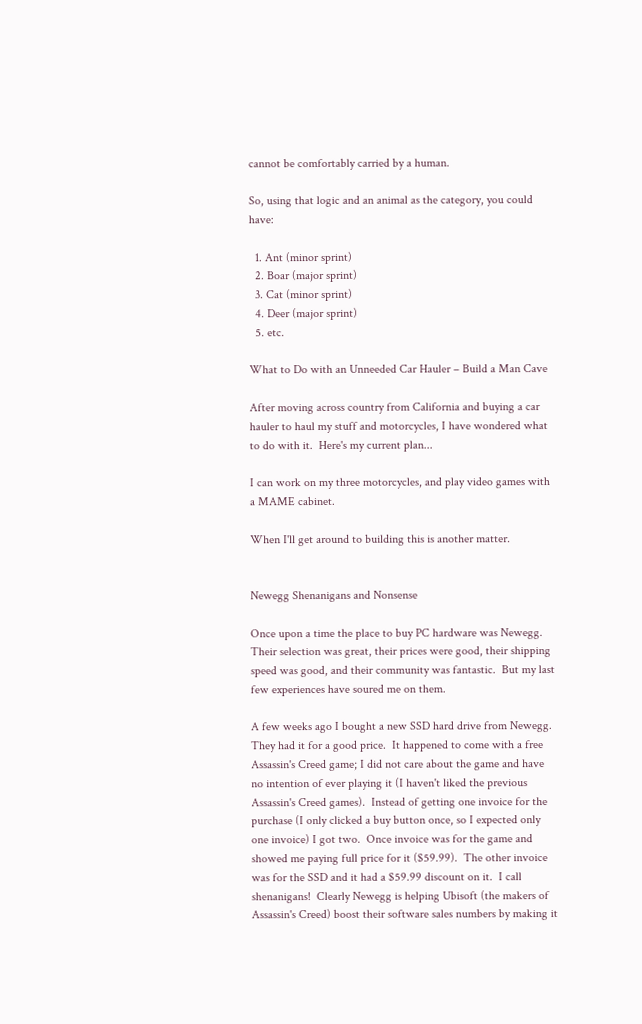cannot be comfortably carried by a human.

So, using that logic and an animal as the category, you could have:

  1. Ant (minor sprint)
  2. Boar (major sprint)
  3. Cat (minor sprint)
  4. Deer (major sprint)
  5. etc.

What to Do with an Unneeded Car Hauler – Build a Man Cave

After moving across country from California and buying a car hauler to haul my stuff and motorcycles, I have wondered what to do with it.  Here's my current plan...

I can work on my three motorcycles, and play video games with a MAME cabinet.

When I'll get around to building this is another matter.


Newegg Shenanigans and Nonsense

Once upon a time the place to buy PC hardware was Newegg.  Their selection was great, their prices were good, their shipping speed was good, and their community was fantastic.  But my last few experiences have soured me on them.

A few weeks ago I bought a new SSD hard drive from Newegg.  They had it for a good price.  It happened to come with a free Assassin's Creed game; I did not care about the game and have no intention of ever playing it (I haven't liked the previous Assassin's Creed games).  Instead of getting one invoice for the purchase (I only clicked a buy button once, so I expected only one invoice) I got two.  Once invoice was for the game and showed me paying full price for it ($59.99).  The other invoice was for the SSD and it had a $59.99 discount on it.  I call shenanigans!  Clearly Newegg is helping Ubisoft (the makers of Assassin's Creed) boost their software sales numbers by making it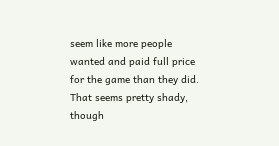seem like more people wanted and paid full price for the game than they did.  That seems pretty shady, though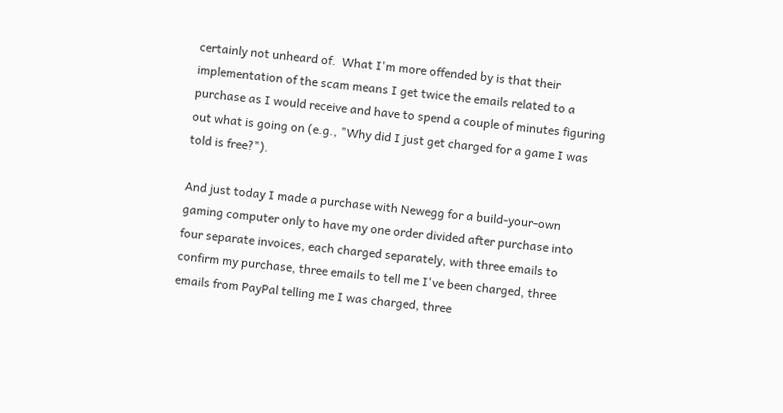certainly not unheard of.  What I'm more offended by is that their implementation of the scam means I get twice the emails related to a purchase as I would receive and have to spend a couple of minutes figuring out what is going on (e.g., "Why did I just get charged for a game I was told is free?").

And just today I made a purchase with Newegg for a build-your-own gaming computer only to have my one order divided after purchase into four separate invoices, each charged separately, with three emails to confirm my purchase, three emails to tell me I've been charged, three emails from PayPal telling me I was charged, three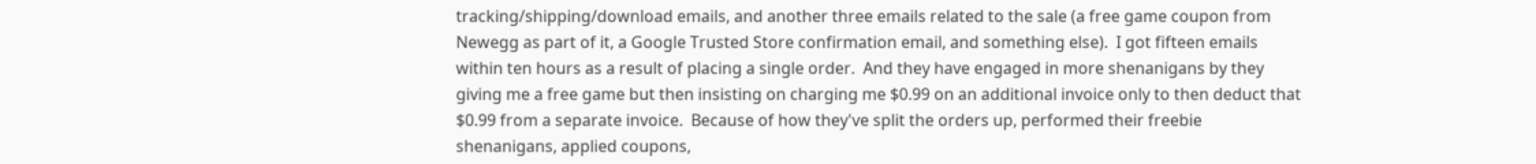tracking/shipping/download emails, and another three emails related to the sale (a free game coupon from Newegg as part of it, a Google Trusted Store confirmation email, and something else).  I got fifteen emails within ten hours as a result of placing a single order.  And they have engaged in more shenanigans by they giving me a free game but then insisting on charging me $0.99 on an additional invoice only to then deduct that $0.99 from a separate invoice.  Because of how they've split the orders up, performed their freebie shenanigans, applied coupons,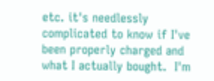etc. it's needlessly complicated to know if I've been properly charged and what I actually bought.  I'm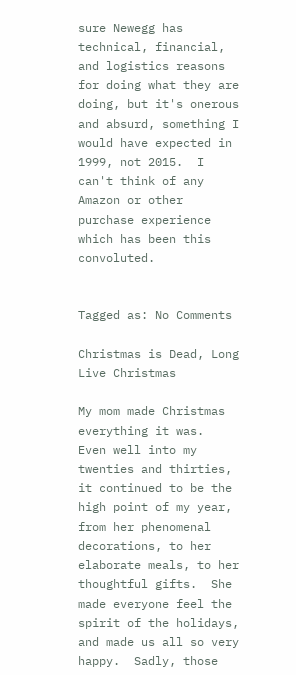sure Newegg has technical, financial, and logistics reasons for doing what they are doing, but it's onerous and absurd, something I would have expected in 1999, not 2015.  I can't think of any Amazon or other purchase experience which has been this convoluted.


Tagged as: No Comments

Christmas is Dead, Long Live Christmas

My mom made Christmas everything it was.  Even well into my twenties and thirties, it continued to be the high point of my year, from her phenomenal decorations, to her elaborate meals, to her thoughtful gifts.  She made everyone feel the spirit of the holidays, and made us all so very happy.  Sadly, those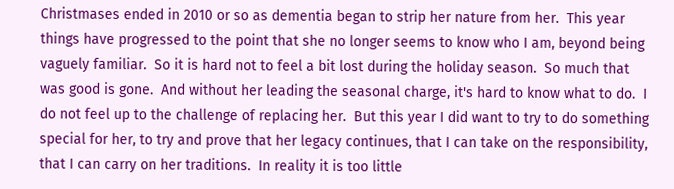Christmases ended in 2010 or so as dementia began to strip her nature from her.  This year things have progressed to the point that she no longer seems to know who I am, beyond being vaguely familiar.  So it is hard not to feel a bit lost during the holiday season.  So much that was good is gone.  And without her leading the seasonal charge, it's hard to know what to do.  I do not feel up to the challenge of replacing her.  But this year I did want to try to do something special for her, to try and prove that her legacy continues, that I can take on the responsibility, that I can carry on her traditions.  In reality it is too little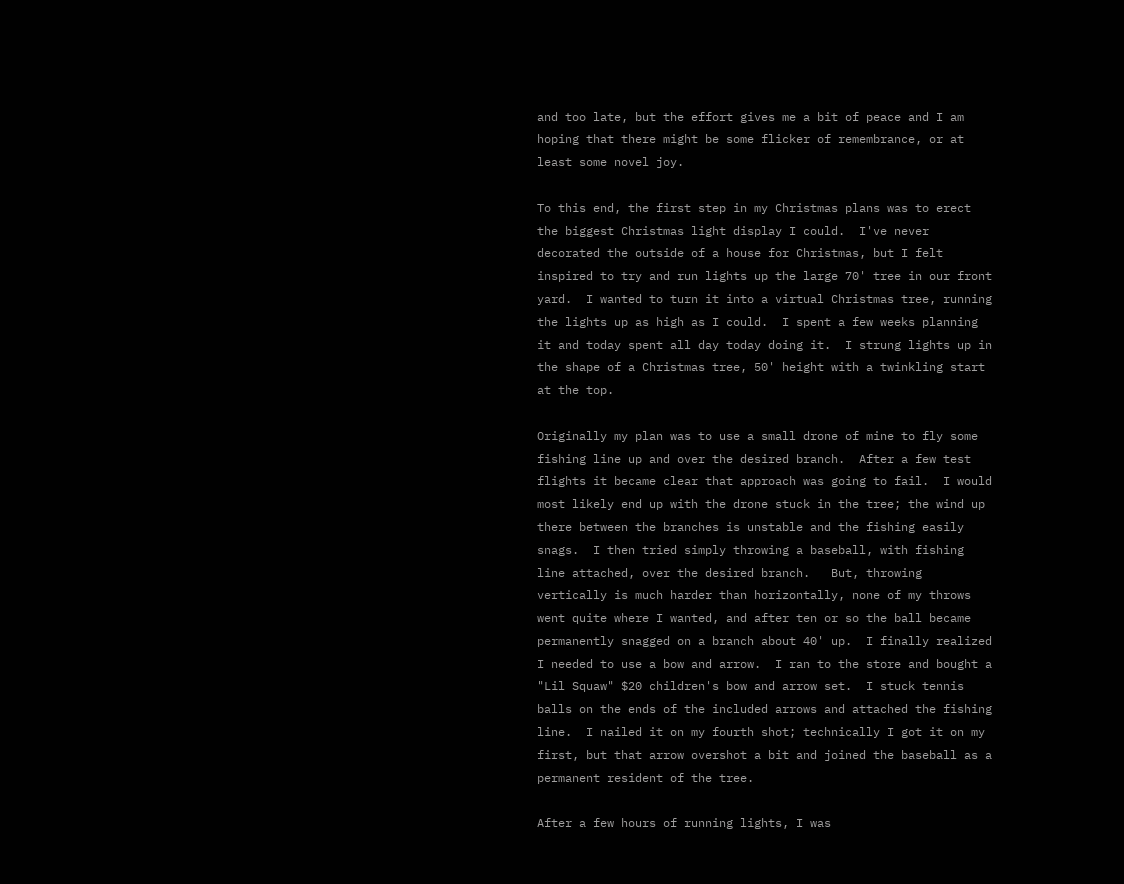and too late, but the effort gives me a bit of peace and I am hoping that there might be some flicker of remembrance, or at least some novel joy.

To this end, the first step in my Christmas plans was to erect the biggest Christmas light display I could.  I've never decorated the outside of a house for Christmas, but I felt inspired to try and run lights up the large 70' tree in our front yard.  I wanted to turn it into a virtual Christmas tree, running the lights up as high as I could.  I spent a few weeks planning it and today spent all day today doing it.  I strung lights up in the shape of a Christmas tree, 50' height with a twinkling start at the top.

Originally my plan was to use a small drone of mine to fly some fishing line up and over the desired branch.  After a few test flights it became clear that approach was going to fail.  I would most likely end up with the drone stuck in the tree; the wind up there between the branches is unstable and the fishing easily snags.  I then tried simply throwing a baseball, with fishing line attached, over the desired branch.   But, throwing vertically is much harder than horizontally, none of my throws went quite where I wanted, and after ten or so the ball became permanently snagged on a branch about 40' up.  I finally realized I needed to use a bow and arrow.  I ran to the store and bought a "Lil Squaw" $20 children's bow and arrow set.  I stuck tennis balls on the ends of the included arrows and attached the fishing line.  I nailed it on my fourth shot; technically I got it on my first, but that arrow overshot a bit and joined the baseball as a permanent resident of the tree.

After a few hours of running lights, I was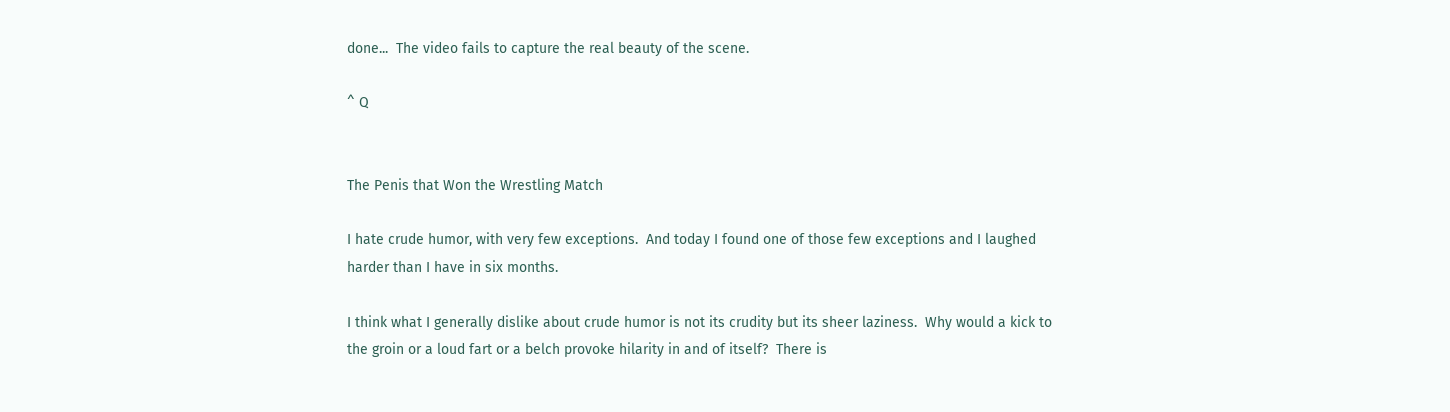done...  The video fails to capture the real beauty of the scene.

^ Q


The Penis that Won the Wrestling Match

I hate crude humor, with very few exceptions.  And today I found one of those few exceptions and I laughed harder than I have in six months.

I think what I generally dislike about crude humor is not its crudity but its sheer laziness.  Why would a kick to the groin or a loud fart or a belch provoke hilarity in and of itself?  There is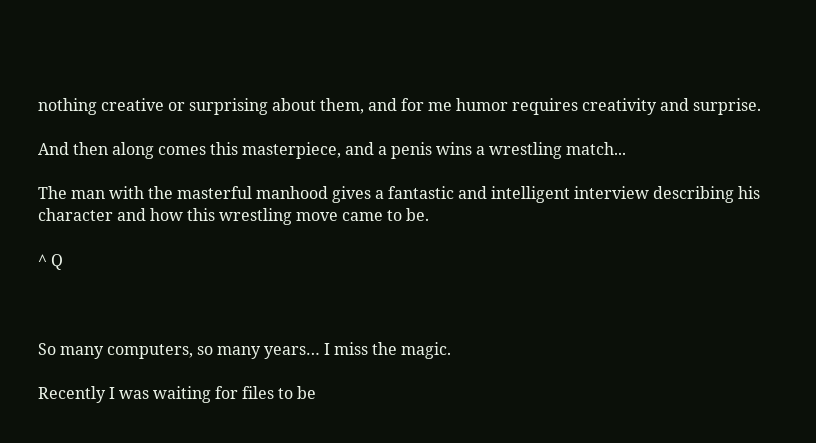nothing creative or surprising about them, and for me humor requires creativity and surprise.

And then along comes this masterpiece, and a penis wins a wrestling match...

The man with the masterful manhood gives a fantastic and intelligent interview describing his character and how this wrestling move came to be.

^ Q



So many computers, so many years… I miss the magic.

Recently I was waiting for files to be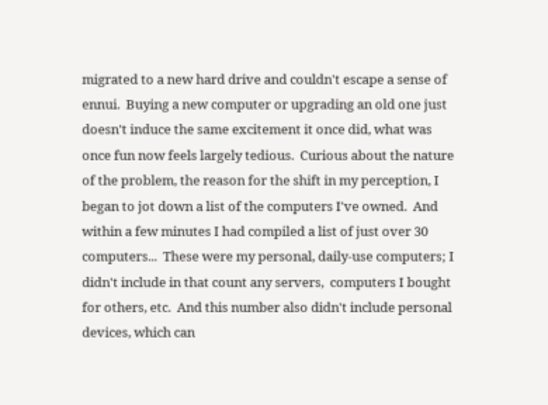migrated to a new hard drive and couldn't escape a sense of ennui.  Buying a new computer or upgrading an old one just doesn't induce the same excitement it once did, what was once fun now feels largely tedious.  Curious about the nature of the problem, the reason for the shift in my perception, I began to jot down a list of the computers I've owned.  And within a few minutes I had compiled a list of just over 30 computers...  These were my personal, daily-use computers; I didn't include in that count any servers,  computers I bought for others, etc.  And this number also didn't include personal devices, which can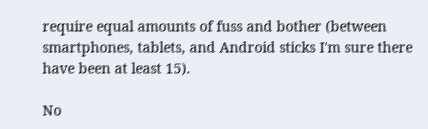require equal amounts of fuss and bother (between smartphones, tablets, and Android sticks I'm sure there have been at least 15).

No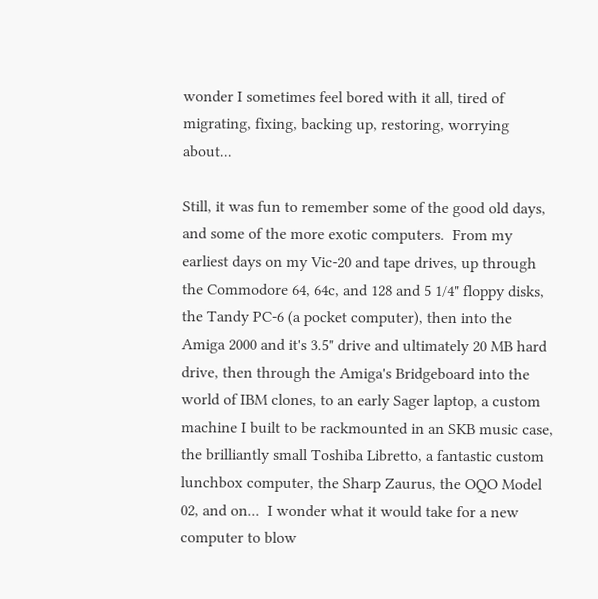wonder I sometimes feel bored with it all, tired of migrating, fixing, backing up, restoring, worrying about...

Still, it was fun to remember some of the good old days, and some of the more exotic computers.  From my earliest days on my Vic-20 and tape drives, up through the Commodore 64, 64c, and 128 and 5 1/4" floppy disks, the Tandy PC-6 (a pocket computer), then into the Amiga 2000 and it's 3.5" drive and ultimately 20 MB hard drive, then through the Amiga's Bridgeboard into the world of IBM clones, to an early Sager laptop, a custom machine I built to be rackmounted in an SKB music case, the brilliantly small Toshiba Libretto, a fantastic custom lunchbox computer, the Sharp Zaurus, the OQO Model 02, and on...  I wonder what it would take for a new computer to blow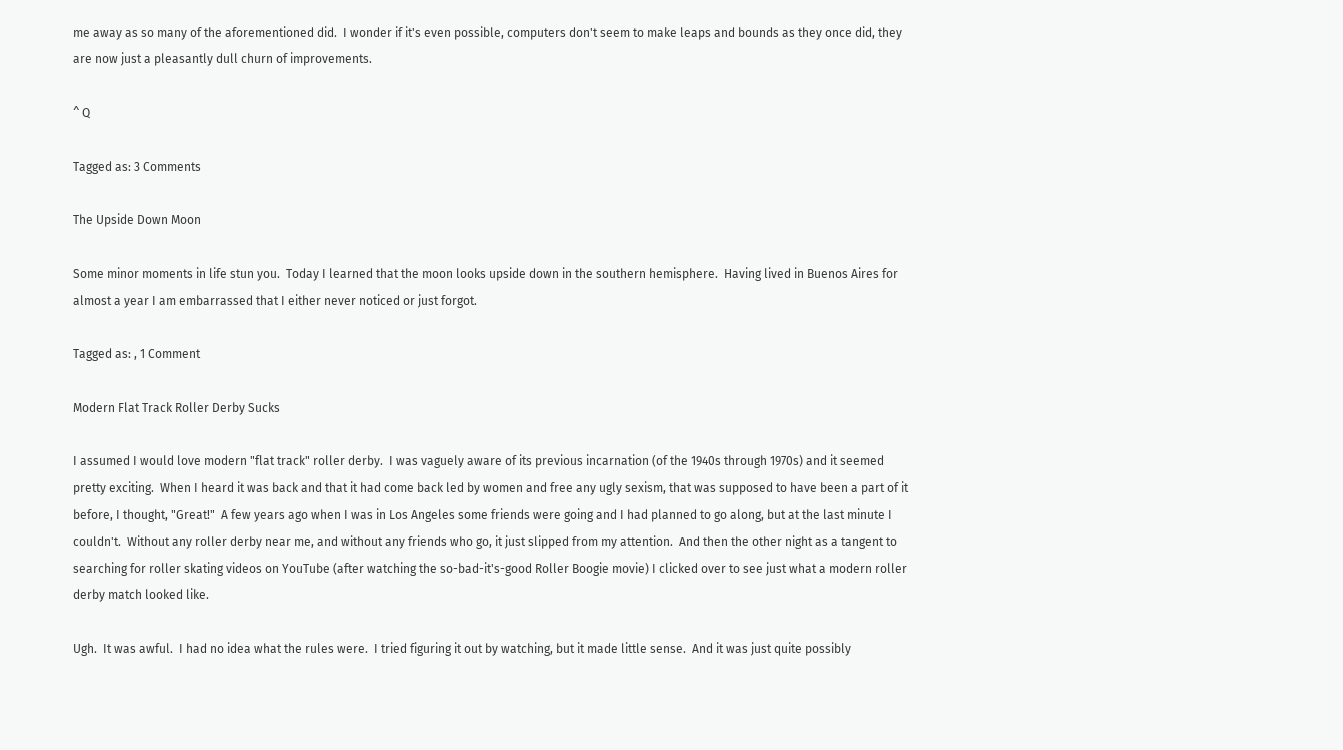me away as so many of the aforementioned did.  I wonder if it's even possible, computers don't seem to make leaps and bounds as they once did, they are now just a pleasantly dull churn of improvements.

^ Q

Tagged as: 3 Comments

The Upside Down Moon

Some minor moments in life stun you.  Today I learned that the moon looks upside down in the southern hemisphere.  Having lived in Buenos Aires for almost a year I am embarrassed that I either never noticed or just forgot.

Tagged as: , 1 Comment

Modern Flat Track Roller Derby Sucks

I assumed I would love modern "flat track" roller derby.  I was vaguely aware of its previous incarnation (of the 1940s through 1970s) and it seemed pretty exciting.  When I heard it was back and that it had come back led by women and free any ugly sexism, that was supposed to have been a part of it before, I thought, "Great!"  A few years ago when I was in Los Angeles some friends were going and I had planned to go along, but at the last minute I couldn't.  Without any roller derby near me, and without any friends who go, it just slipped from my attention.  And then the other night as a tangent to searching for roller skating videos on YouTube (after watching the so-bad-it's-good Roller Boogie movie) I clicked over to see just what a modern roller derby match looked like.

Ugh.  It was awful.  I had no idea what the rules were.  I tried figuring it out by watching, but it made little sense.  And it was just quite possibly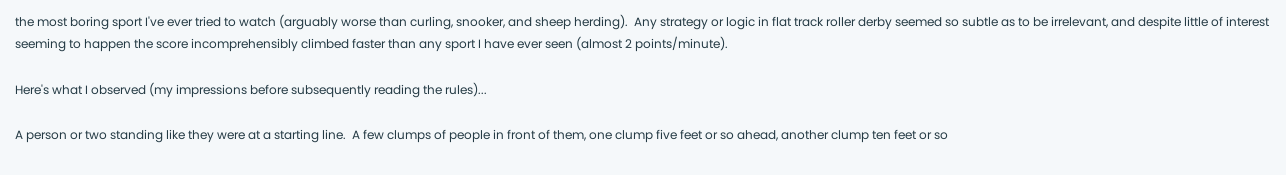the most boring sport I've ever tried to watch (arguably worse than curling, snooker, and sheep herding).  Any strategy or logic in flat track roller derby seemed so subtle as to be irrelevant, and despite little of interest seeming to happen the score incomprehensibly climbed faster than any sport I have ever seen (almost 2 points/minute).

Here's what I observed (my impressions before subsequently reading the rules)...

A person or two standing like they were at a starting line.  A few clumps of people in front of them, one clump five feet or so ahead, another clump ten feet or so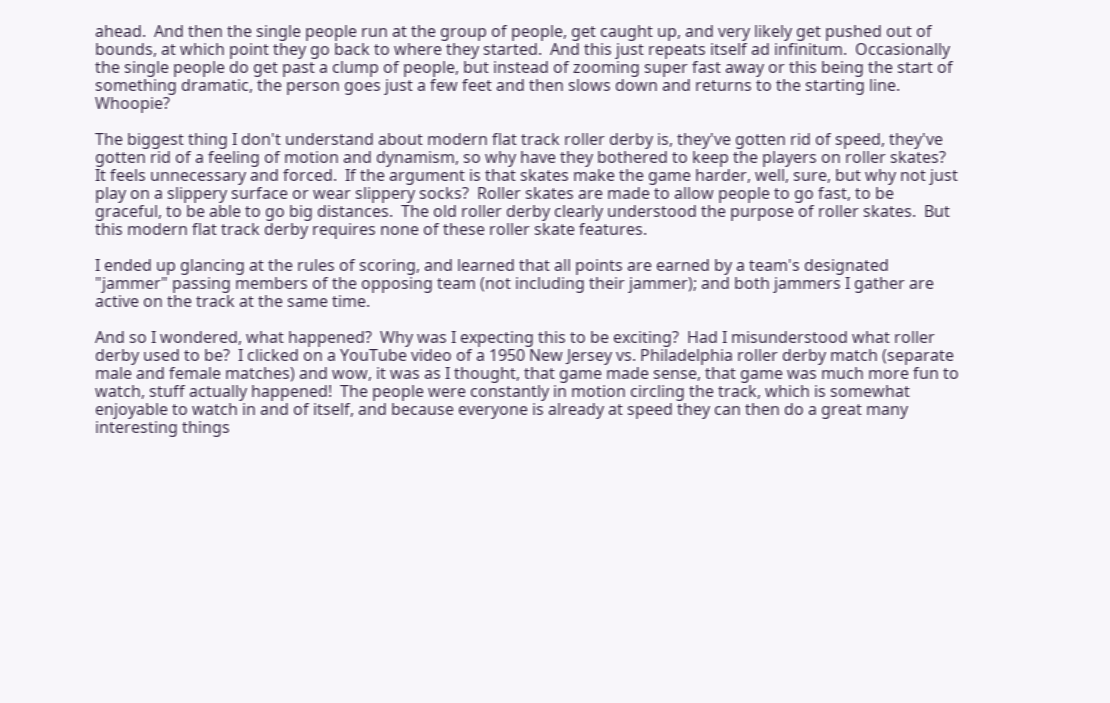ahead.  And then the single people run at the group of people, get caught up, and very likely get pushed out of bounds, at which point they go back to where they started.  And this just repeats itself ad infinitum.  Occasionally the single people do get past a clump of people, but instead of zooming super fast away or this being the start of something dramatic, the person goes just a few feet and then slows down and returns to the starting line.  Whoopie?

The biggest thing I don't understand about modern flat track roller derby is, they've gotten rid of speed, they've gotten rid of a feeling of motion and dynamism, so why have they bothered to keep the players on roller skates?  It feels unnecessary and forced.  If the argument is that skates make the game harder, well, sure, but why not just play on a slippery surface or wear slippery socks?  Roller skates are made to allow people to go fast, to be graceful, to be able to go big distances.  The old roller derby clearly understood the purpose of roller skates.  But this modern flat track derby requires none of these roller skate features.

I ended up glancing at the rules of scoring, and learned that all points are earned by a team's designated "jammer" passing members of the opposing team (not including their jammer); and both jammers I gather are active on the track at the same time.

And so I wondered, what happened?  Why was I expecting this to be exciting?  Had I misunderstood what roller derby used to be?  I clicked on a YouTube video of a 1950 New Jersey vs. Philadelphia roller derby match (separate male and female matches) and wow, it was as I thought, that game made sense, that game was much more fun to watch, stuff actually happened!  The people were constantly in motion circling the track, which is somewhat enjoyable to watch in and of itself, and because everyone is already at speed they can then do a great many interesting things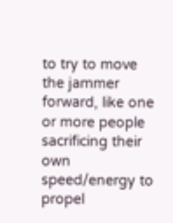to try to move the jammer forward, like one or more people sacrificing their own speed/energy to propel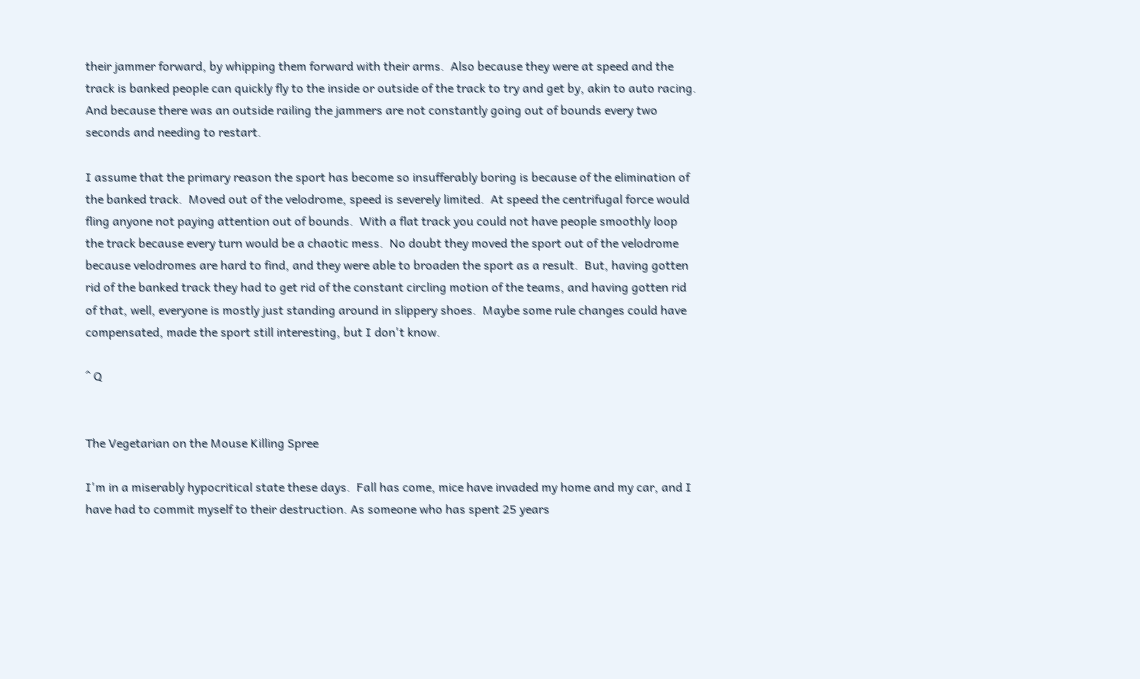their jammer forward, by whipping them forward with their arms.  Also because they were at speed and the track is banked people can quickly fly to the inside or outside of the track to try and get by, akin to auto racing.  And because there was an outside railing the jammers are not constantly going out of bounds every two seconds and needing to restart.

I assume that the primary reason the sport has become so insufferably boring is because of the elimination of the banked track.  Moved out of the velodrome, speed is severely limited.  At speed the centrifugal force would fling anyone not paying attention out of bounds.  With a flat track you could not have people smoothly loop the track because every turn would be a chaotic mess.  No doubt they moved the sport out of the velodrome because velodromes are hard to find, and they were able to broaden the sport as a result.  But, having gotten rid of the banked track they had to get rid of the constant circling motion of the teams, and having gotten rid of that, well, everyone is mostly just standing around in slippery shoes.  Maybe some rule changes could have compensated, made the sport still interesting, but I don't know.

^ Q


The Vegetarian on the Mouse Killing Spree

I'm in a miserably hypocritical state these days.  Fall has come, mice have invaded my home and my car, and I have had to commit myself to their destruction. As someone who has spent 25 years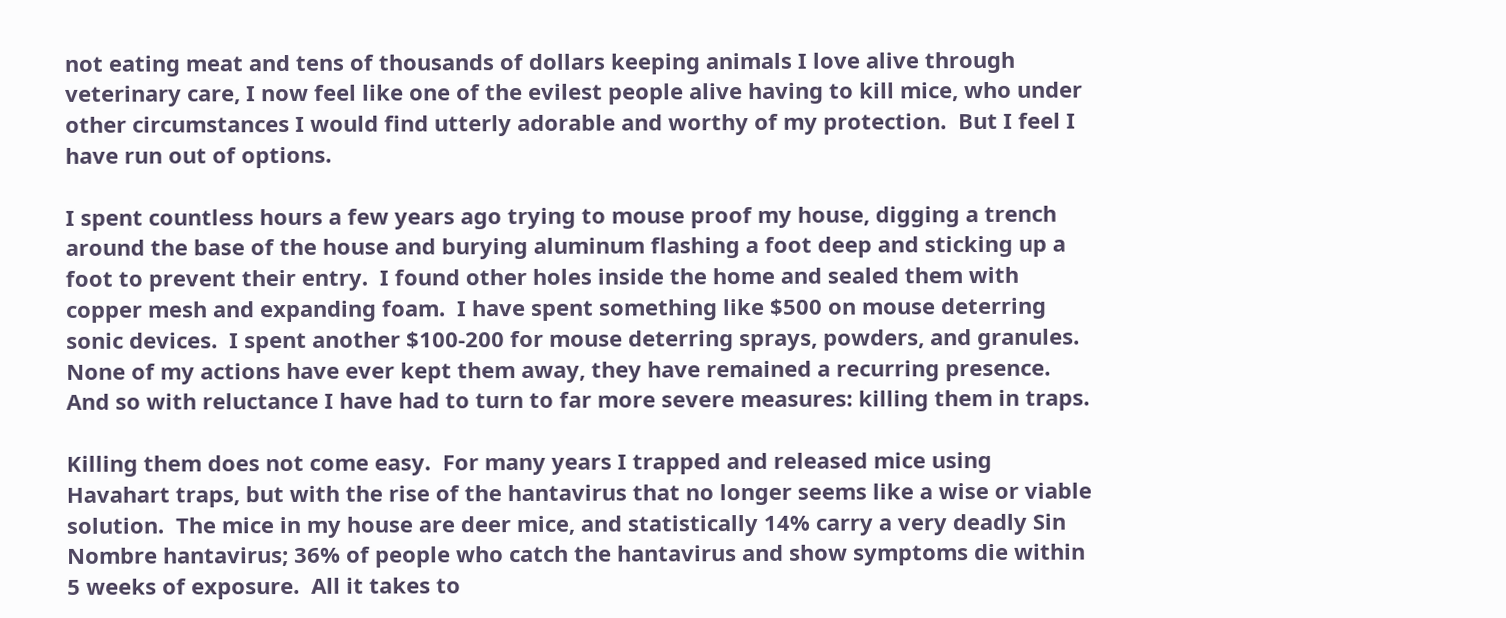not eating meat and tens of thousands of dollars keeping animals I love alive through veterinary care, I now feel like one of the evilest people alive having to kill mice, who under other circumstances I would find utterly adorable and worthy of my protection.  But I feel I have run out of options.

I spent countless hours a few years ago trying to mouse proof my house, digging a trench around the base of the house and burying aluminum flashing a foot deep and sticking up a foot to prevent their entry.  I found other holes inside the home and sealed them with copper mesh and expanding foam.  I have spent something like $500 on mouse deterring sonic devices.  I spent another $100-200 for mouse deterring sprays, powders, and granules.  None of my actions have ever kept them away, they have remained a recurring presence.  And so with reluctance I have had to turn to far more severe measures: killing them in traps.

Killing them does not come easy.  For many years I trapped and released mice using Havahart traps, but with the rise of the hantavirus that no longer seems like a wise or viable solution.  The mice in my house are deer mice, and statistically 14% carry a very deadly Sin Nombre hantavirus; 36% of people who catch the hantavirus and show symptoms die within 5 weeks of exposure.  All it takes to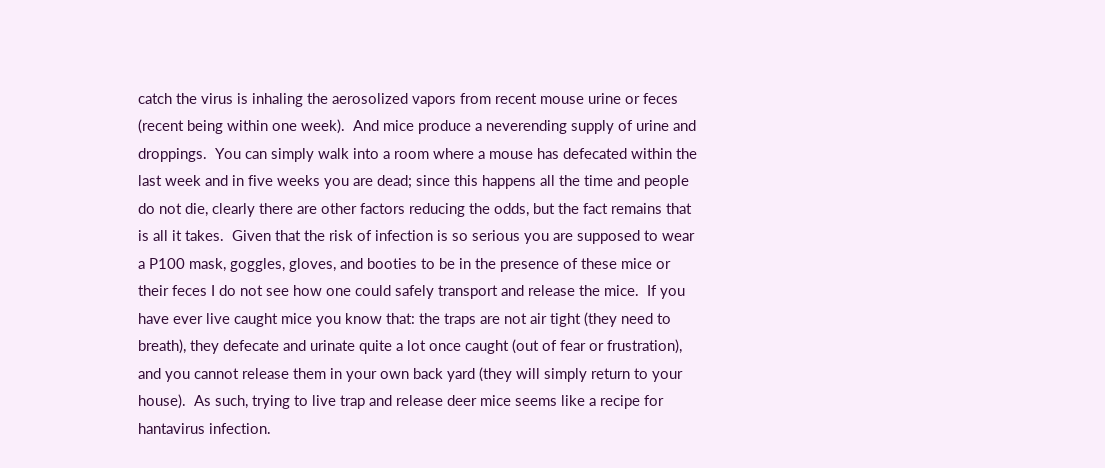catch the virus is inhaling the aerosolized vapors from recent mouse urine or feces (recent being within one week).  And mice produce a neverending supply of urine and droppings.  You can simply walk into a room where a mouse has defecated within the last week and in five weeks you are dead; since this happens all the time and people do not die, clearly there are other factors reducing the odds, but the fact remains that is all it takes.  Given that the risk of infection is so serious you are supposed to wear a P100 mask, goggles, gloves, and booties to be in the presence of these mice or their feces I do not see how one could safely transport and release the mice.  If you have ever live caught mice you know that: the traps are not air tight (they need to breath), they defecate and urinate quite a lot once caught (out of fear or frustration), and you cannot release them in your own back yard (they will simply return to your house).  As such, trying to live trap and release deer mice seems like a recipe for hantavirus infection.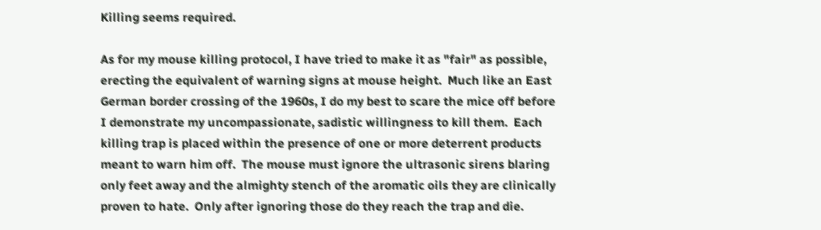Killing seems required.

As for my mouse killing protocol, I have tried to make it as "fair" as possible, erecting the equivalent of warning signs at mouse height.  Much like an East German border crossing of the 1960s, I do my best to scare the mice off before I demonstrate my uncompassionate, sadistic willingness to kill them.  Each killing trap is placed within the presence of one or more deterrent products meant to warn him off.  The mouse must ignore the ultrasonic sirens blaring only feet away and the almighty stench of the aromatic oils they are clinically proven to hate.  Only after ignoring those do they reach the trap and die.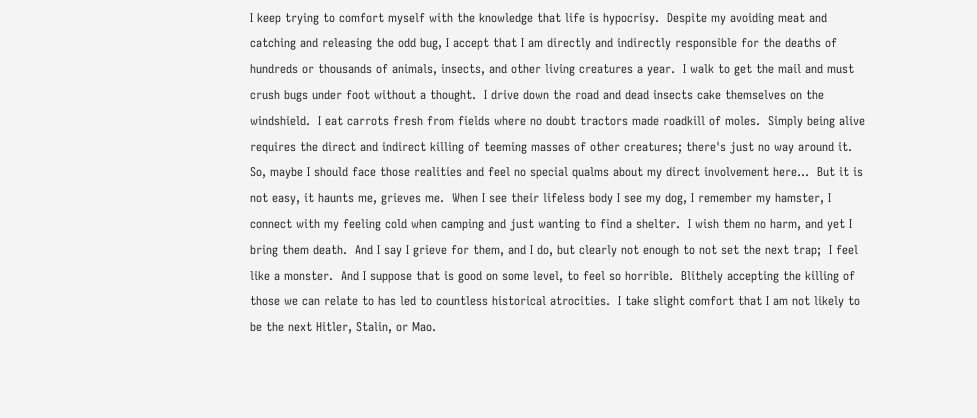I keep trying to comfort myself with the knowledge that life is hypocrisy.  Despite my avoiding meat and catching and releasing the odd bug, I accept that I am directly and indirectly responsible for the deaths of hundreds or thousands of animals, insects, and other living creatures a year.  I walk to get the mail and must crush bugs under foot without a thought.  I drive down the road and dead insects cake themselves on the windshield.  I eat carrots fresh from fields where no doubt tractors made roadkill of moles.  Simply being alive requires the direct and indirect killing of teeming masses of other creatures; there's just no way around it.  So, maybe I should face those realities and feel no special qualms about my direct involvement here...  But it is not easy, it haunts me, grieves me.  When I see their lifeless body I see my dog, I remember my hamster, I connect with my feeling cold when camping and just wanting to find a shelter.  I wish them no harm, and yet I bring them death.  And I say I grieve for them, and I do, but clearly not enough to not set the next trap;  I feel like a monster.  And I suppose that is good on some level, to feel so horrible.  Blithely accepting the killing of those we can relate to has led to countless historical atrocities.  I take slight comfort that I am not likely to be the next Hitler, Stalin, or Mao.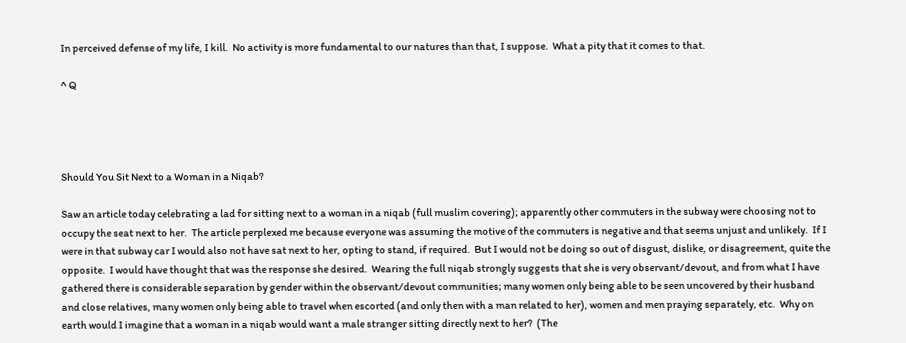In perceived defense of my life, I kill.  No activity is more fundamental to our natures than that, I suppose.  What a pity that it comes to that.

^ Q




Should You Sit Next to a Woman in a Niqab?

Saw an article today celebrating a lad for sitting next to a woman in a niqab (full muslim covering); apparently other commuters in the subway were choosing not to occupy the seat next to her.  The article perplexed me because everyone was assuming the motive of the commuters is negative and that seems unjust and unlikely.  If I were in that subway car I would also not have sat next to her, opting to stand, if required.  But I would not be doing so out of disgust, dislike, or disagreement, quite the opposite.  I would have thought that was the response she desired.  Wearing the full niqab strongly suggests that she is very observant/devout, and from what I have gathered there is considerable separation by gender within the observant/devout communities; many women only being able to be seen uncovered by their husband and close relatives, many women only being able to travel when escorted (and only then with a man related to her), women and men praying separately, etc.  Why on earth would I imagine that a woman in a niqab would want a male stranger sitting directly next to her?  (The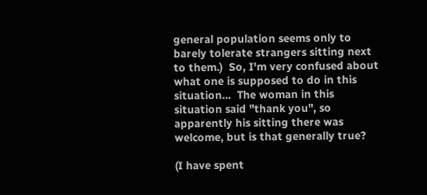general population seems only to barely tolerate strangers sitting next to them.)  So, I'm very confused about what one is supposed to do in this situation...  The woman in this situation said "thank you", so apparently his sitting there was welcome, but is that generally true?

(I have spent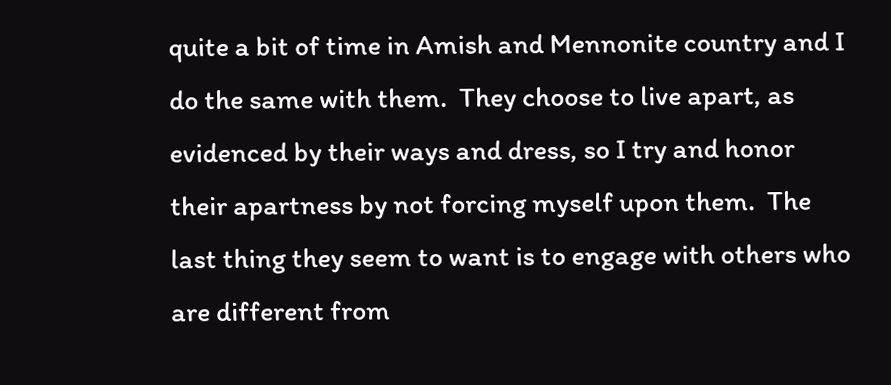quite a bit of time in Amish and Mennonite country and I do the same with them.  They choose to live apart, as evidenced by their ways and dress, so I try and honor their apartness by not forcing myself upon them.  The last thing they seem to want is to engage with others who are different from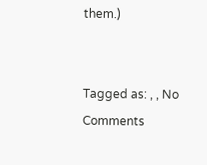them.)


Tagged as: , , No Comments